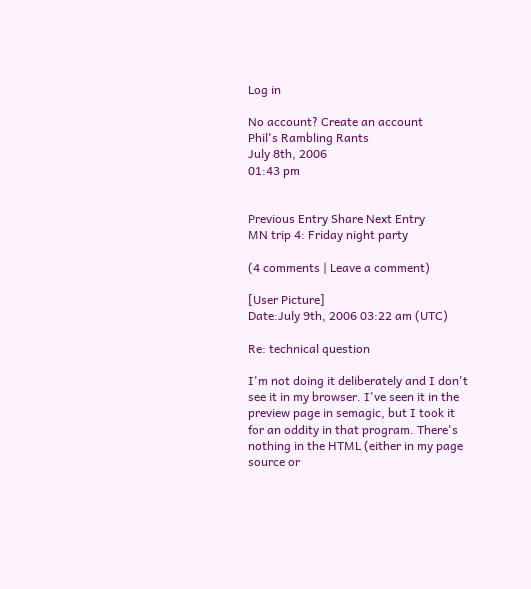Log in

No account? Create an account
Phil's Rambling Rants
July 8th, 2006
01:43 pm


Previous Entry Share Next Entry
MN trip 4: Friday night party

(4 comments | Leave a comment)

[User Picture]
Date:July 9th, 2006 03:22 am (UTC)

Re: technical question

I'm not doing it deliberately and I don't see it in my browser. I've seen it in the preview page in semagic, but I took it for an oddity in that program. There's nothing in the HTML (either in my page source or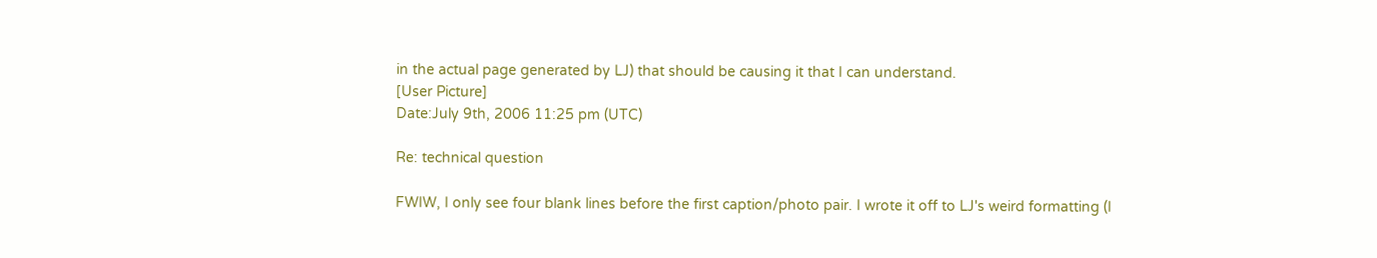in the actual page generated by LJ) that should be causing it that I can understand.
[User Picture]
Date:July 9th, 2006 11:25 pm (UTC)

Re: technical question

FWIW, I only see four blank lines before the first caption/photo pair. I wrote it off to LJ's weird formatting (I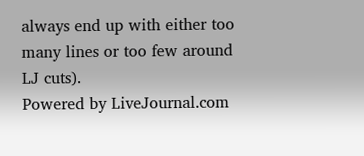always end up with either too many lines or too few around LJ cuts).
Powered by LiveJournal.com